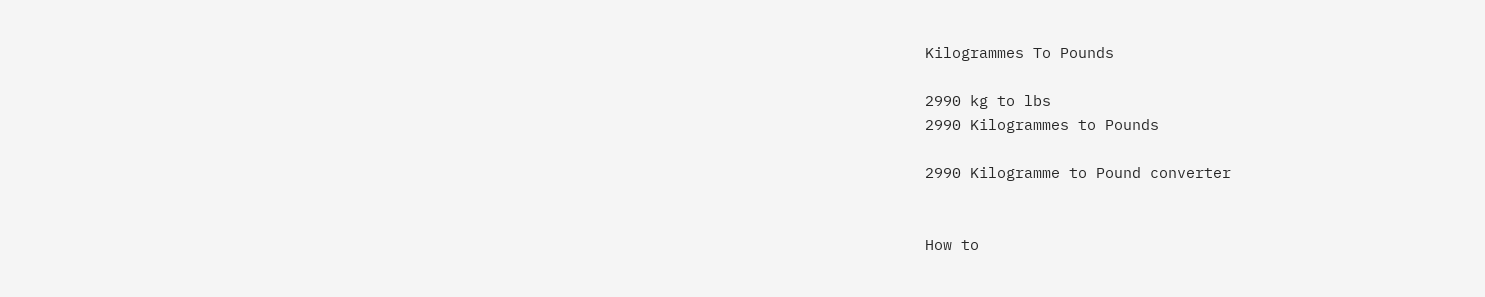Kilogrammes To Pounds

2990 kg to lbs
2990 Kilogrammes to Pounds

2990 Kilogramme to Pound converter


How to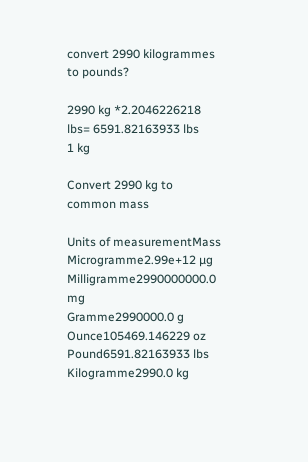convert 2990 kilogrammes to pounds?

2990 kg *2.2046226218 lbs= 6591.82163933 lbs
1 kg

Convert 2990 kg to common mass

Units of measurementMass
Microgramme2.99e+12 µg
Milligramme2990000000.0 mg
Gramme2990000.0 g
Ounce105469.146229 oz
Pound6591.82163933 lbs
Kilogramme2990.0 kg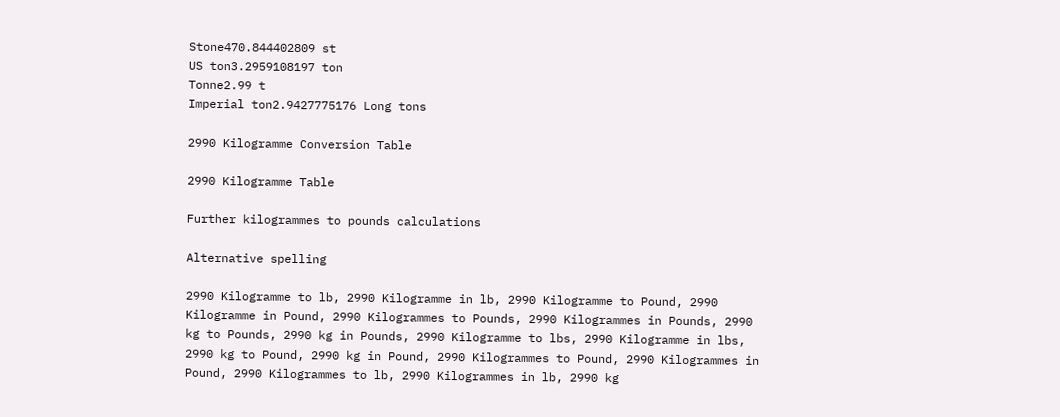Stone470.844402809 st
US ton3.2959108197 ton
Tonne2.99 t
Imperial ton2.9427775176 Long tons

2990 Kilogramme Conversion Table

2990 Kilogramme Table

Further kilogrammes to pounds calculations

Alternative spelling

2990 Kilogramme to lb, 2990 Kilogramme in lb, 2990 Kilogramme to Pound, 2990 Kilogramme in Pound, 2990 Kilogrammes to Pounds, 2990 Kilogrammes in Pounds, 2990 kg to Pounds, 2990 kg in Pounds, 2990 Kilogramme to lbs, 2990 Kilogramme in lbs, 2990 kg to Pound, 2990 kg in Pound, 2990 Kilogrammes to Pound, 2990 Kilogrammes in Pound, 2990 Kilogrammes to lb, 2990 Kilogrammes in lb, 2990 kg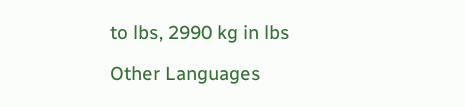to lbs, 2990 kg in lbs

Other Languages